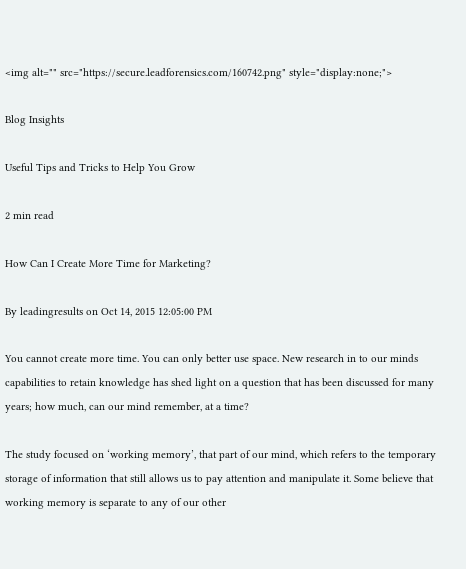<img alt="" src="https://secure.leadforensics.com/160742.png" style="display:none;">

Blog Insights

Useful Tips and Tricks to Help You Grow

2 min read

How Can I Create More Time for Marketing?

By leadingresults on Oct 14, 2015 12:05:00 PM

You cannot create more time. You can only better use space. New research in to our minds capabilities to retain knowledge has shed light on a question that has been discussed for many years; how much, can our mind remember, at a time?

The study focused on ‘working memory’, that part of our mind, which refers to the temporary storage of information that still allows us to pay attention and manipulate it. Some believe that working memory is separate to any of our other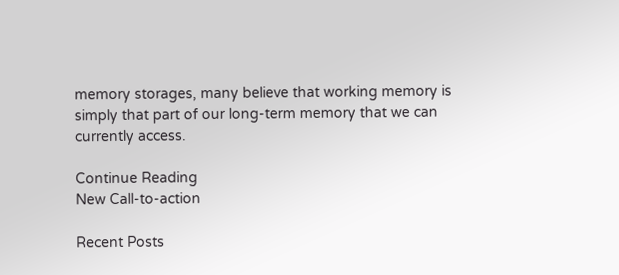memory storages, many believe that working memory is simply that part of our long-term memory that we can currently access.

Continue Reading
New Call-to-action

Recent Posts